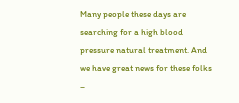Many people these days are searching for a high blood pressure natural treatment. And we have great news for these folks –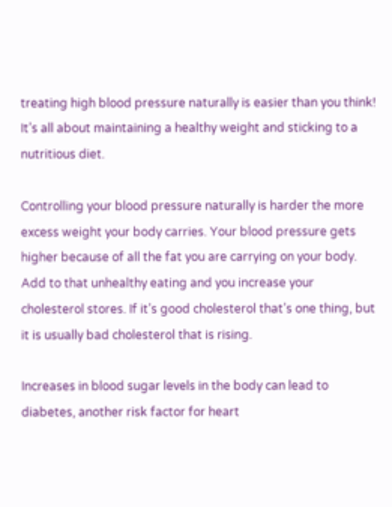treating high blood pressure naturally is easier than you think! It’s all about maintaining a healthy weight and sticking to a nutritious diet.

Controlling your blood pressure naturally is harder the more excess weight your body carries. Your blood pressure gets higher because of all the fat you are carrying on your body. Add to that unhealthy eating and you increase your cholesterol stores. If it’s good cholesterol that’s one thing, but it is usually bad cholesterol that is rising.

Increases in blood sugar levels in the body can lead to diabetes, another risk factor for heart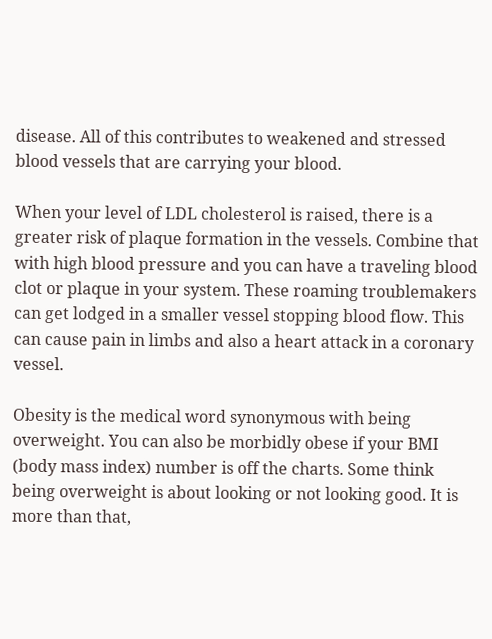disease. All of this contributes to weakened and stressed blood vessels that are carrying your blood.

When your level of LDL cholesterol is raised, there is a greater risk of plaque formation in the vessels. Combine that with high blood pressure and you can have a traveling blood clot or plaque in your system. These roaming troublemakers can get lodged in a smaller vessel stopping blood flow. This can cause pain in limbs and also a heart attack in a coronary vessel.

Obesity is the medical word synonymous with being overweight. You can also be morbidly obese if your BMI (body mass index) number is off the charts. Some think being overweight is about looking or not looking good. It is more than that,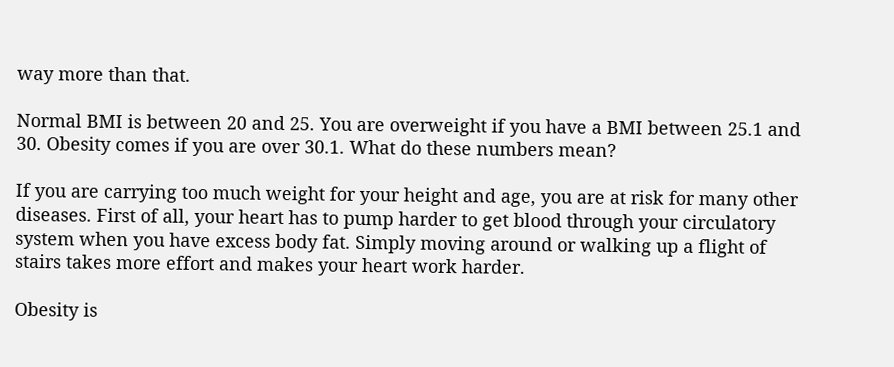way more than that.

Normal BMI is between 20 and 25. You are overweight if you have a BMI between 25.1 and 30. Obesity comes if you are over 30.1. What do these numbers mean?

If you are carrying too much weight for your height and age, you are at risk for many other diseases. First of all, your heart has to pump harder to get blood through your circulatory system when you have excess body fat. Simply moving around or walking up a flight of stairs takes more effort and makes your heart work harder.

Obesity is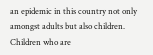an epidemic in this country not only amongst adults but also children. Children who are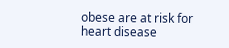obese are at risk for heart disease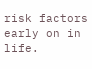risk factors early on in life.